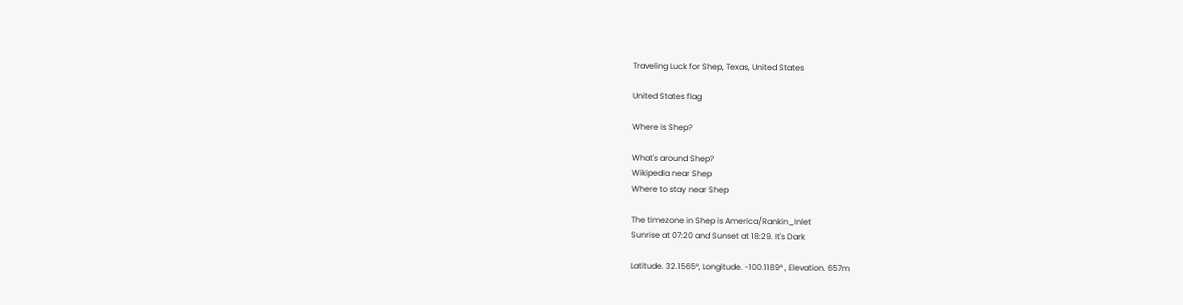Traveling Luck for Shep, Texas, United States

United States flag

Where is Shep?

What's around Shep?
Wikipedia near Shep
Where to stay near Shep

The timezone in Shep is America/Rankin_Inlet
Sunrise at 07:20 and Sunset at 18:29. It's Dark

Latitude. 32.1565°, Longitude. -100.1189° , Elevation. 657m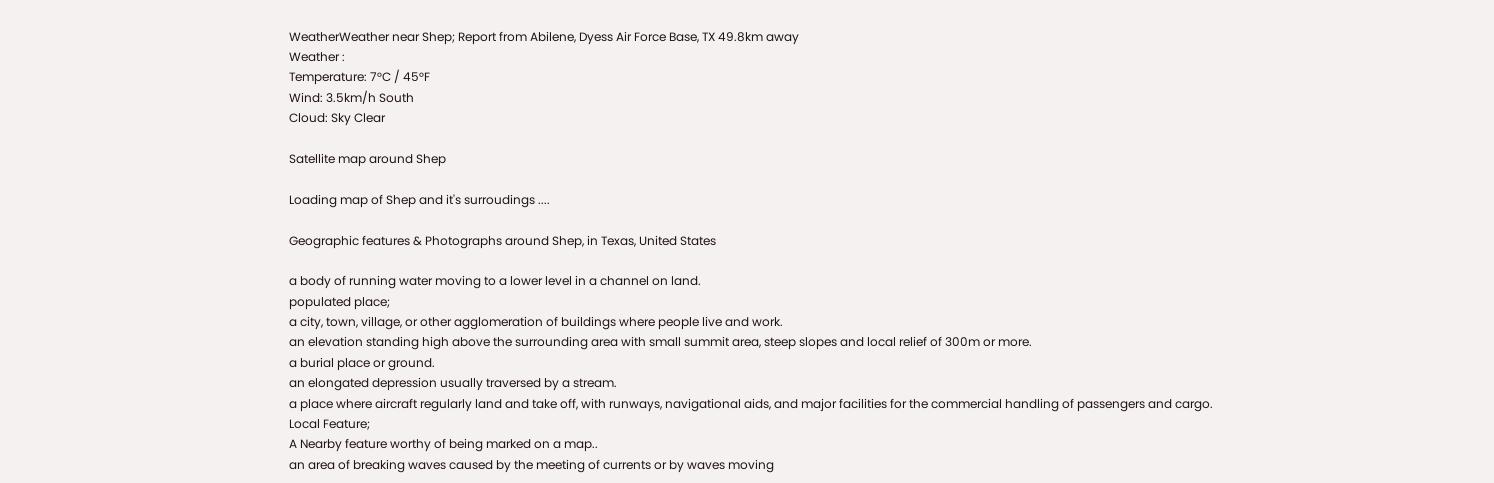WeatherWeather near Shep; Report from Abilene, Dyess Air Force Base, TX 49.8km away
Weather :
Temperature: 7°C / 45°F
Wind: 3.5km/h South
Cloud: Sky Clear

Satellite map around Shep

Loading map of Shep and it's surroudings ....

Geographic features & Photographs around Shep, in Texas, United States

a body of running water moving to a lower level in a channel on land.
populated place;
a city, town, village, or other agglomeration of buildings where people live and work.
an elevation standing high above the surrounding area with small summit area, steep slopes and local relief of 300m or more.
a burial place or ground.
an elongated depression usually traversed by a stream.
a place where aircraft regularly land and take off, with runways, navigational aids, and major facilities for the commercial handling of passengers and cargo.
Local Feature;
A Nearby feature worthy of being marked on a map..
an area of breaking waves caused by the meeting of currents or by waves moving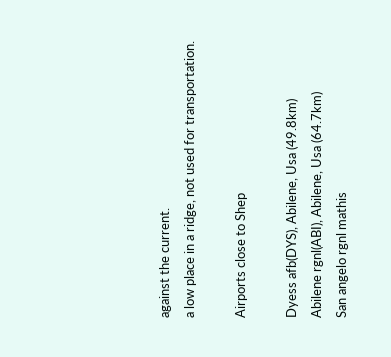against the current.
a low place in a ridge, not used for transportation.

Airports close to Shep

Dyess afb(DYS), Abilene, Usa (49.8km)
Abilene rgnl(ABI), Abilene, Usa (64.7km)
San angelo rgnl mathis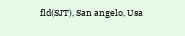fld(SJT), San angelo, Usa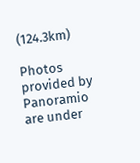(124.3km)

Photos provided by Panoramio are under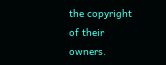the copyright of their owners.